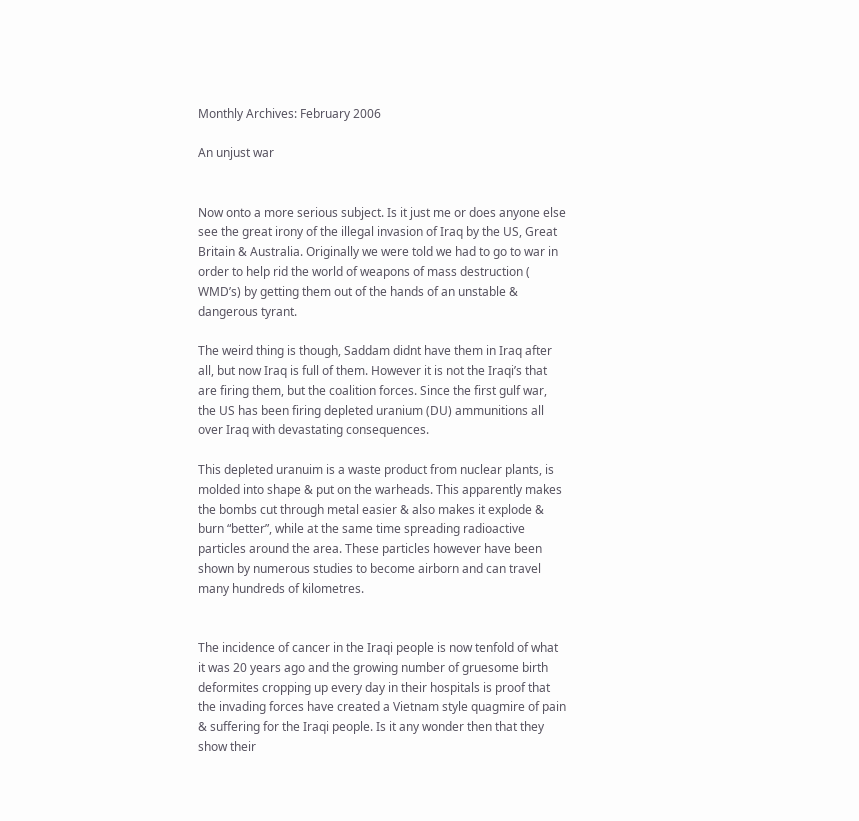Monthly Archives: February 2006

An unjust war


Now onto a more serious subject. Is it just me or does anyone else see the great irony of the illegal invasion of Iraq by the US, Great Britain & Australia. Originally we were told we had to go to war in order to help rid the world of weapons of mass destruction ( WMD’s) by getting them out of the hands of an unstable & dangerous tyrant.

The weird thing is though, Saddam didnt have them in Iraq after all, but now Iraq is full of them. However it is not the Iraqi’s that are firing them, but the coalition forces. Since the first gulf war, the US has been firing depleted uranium (DU) ammunitions all over Iraq with devastating consequences.

This depleted uranuim is a waste product from nuclear plants, is molded into shape & put on the warheads. This apparently makes the bombs cut through metal easier & also makes it explode & burn “better”, while at the same time spreading radioactive particles around the area. These particles however have been shown by numerous studies to become airborn and can travel many hundreds of kilometres.


The incidence of cancer in the Iraqi people is now tenfold of what it was 20 years ago and the growing number of gruesome birth deformites cropping up every day in their hospitals is proof that the invading forces have created a Vietnam style quagmire of pain & suffering for the Iraqi people. Is it any wonder then that they show their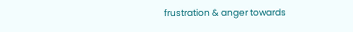frustration & anger towards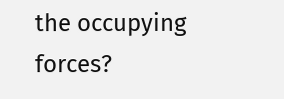the occupying forces?